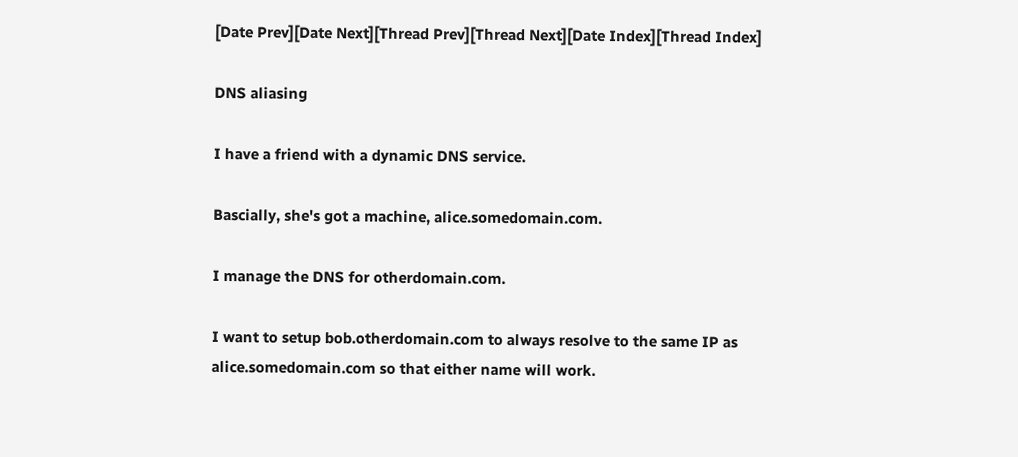[Date Prev][Date Next][Thread Prev][Thread Next][Date Index][Thread Index]

DNS aliasing

I have a friend with a dynamic DNS service.

Bascially, she's got a machine, alice.somedomain.com.

I manage the DNS for otherdomain.com.

I want to setup bob.otherdomain.com to always resolve to the same IP as
alice.somedomain.com so that either name will work.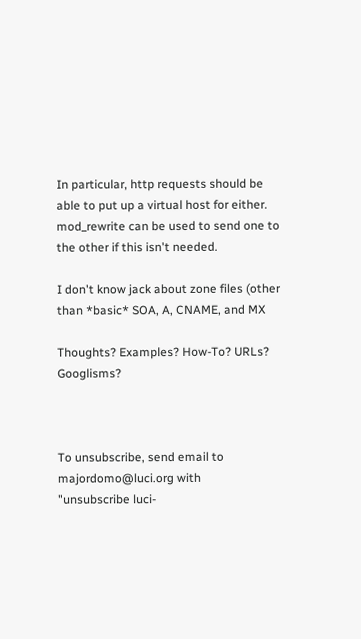In particular, http requests should be able to put up a virtual host for either.
mod_rewrite can be used to send one to the other if this isn't needed.

I don't know jack about zone files (other than *basic* SOA, A, CNAME, and MX

Thoughts? Examples? How-To? URLs? Googlisms?



To unsubscribe, send email to majordomo@luci.org with
"unsubscribe luci-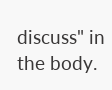discuss" in the body.